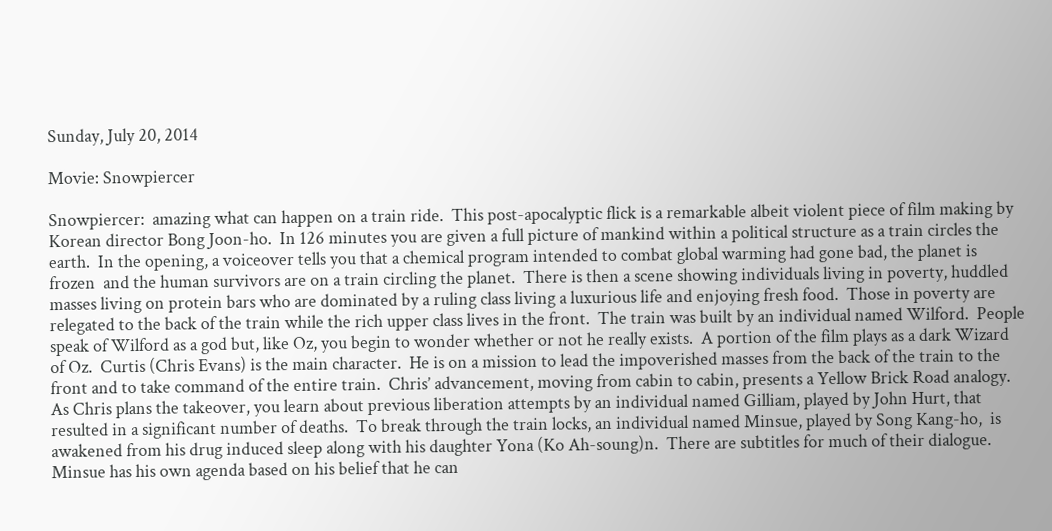Sunday, July 20, 2014

Movie: Snowpiercer

Snowpiercer:  amazing what can happen on a train ride.  This post-apocalyptic flick is a remarkable albeit violent piece of film making by Korean director Bong Joon-ho.  In 126 minutes you are given a full picture of mankind within a political structure as a train circles the earth.  In the opening, a voiceover tells you that a chemical program intended to combat global warming had gone bad, the planet is frozen  and the human survivors are on a train circling the planet.  There is then a scene showing individuals living in poverty, huddled masses living on protein bars who are dominated by a ruling class living a luxurious life and enjoying fresh food.  Those in poverty are relegated to the back of the train while the rich upper class lives in the front.  The train was built by an individual named Wilford.  People speak of Wilford as a god but, like Oz, you begin to wonder whether or not he really exists.  A portion of the film plays as a dark Wizard of Oz.  Curtis (Chris Evans) is the main character.  He is on a mission to lead the impoverished masses from the back of the train to the front and to take command of the entire train.  Chris’ advancement, moving from cabin to cabin, presents a Yellow Brick Road analogy.  As Chris plans the takeover, you learn about previous liberation attempts by an individual named Gilliam, played by John Hurt, that resulted in a significant number of deaths.  To break through the train locks, an individual named Minsue, played by Song Kang-ho,  is awakened from his drug induced sleep along with his daughter Yona (Ko Ah-soung)n.  There are subtitles for much of their dialogue.  Minsue has his own agenda based on his belief that he can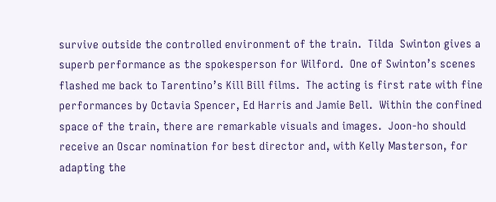survive outside the controlled environment of the train.  Tilda  Swinton gives a superb performance as the spokesperson for Wilford.  One of Swinton’s scenes flashed me back to Tarentino’s Kill Bill films.  The acting is first rate with fine performances by Octavia Spencer, Ed Harris and Jamie Bell.  Within the confined space of the train, there are remarkable visuals and images.  Joon-ho should receive an Oscar nomination for best director and, with Kelly Masterson, for adapting the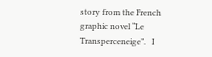story from the French graphic novel “Le Transperceneige”.   I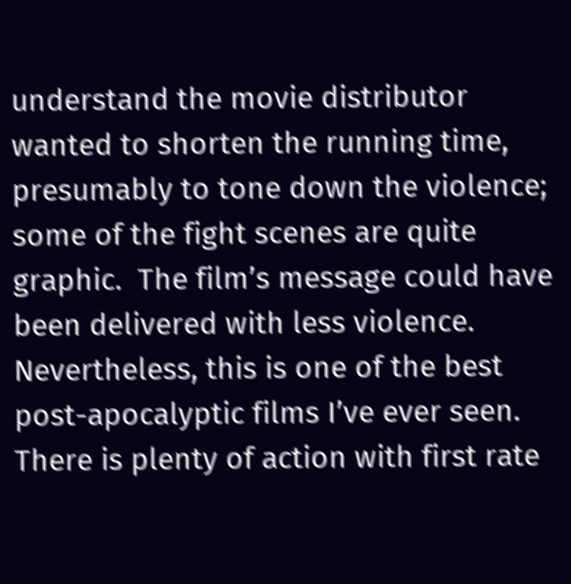understand the movie distributor wanted to shorten the running time, presumably to tone down the violence; some of the fight scenes are quite graphic.  The film’s message could have been delivered with less violence.  Nevertheless, this is one of the best post-apocalyptic films I’ve ever seen.  There is plenty of action with first rate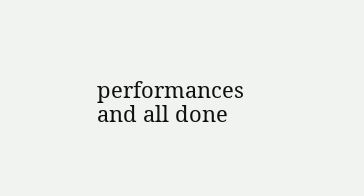performances and all done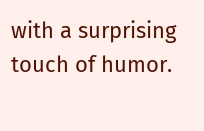with a surprising touch of humor.